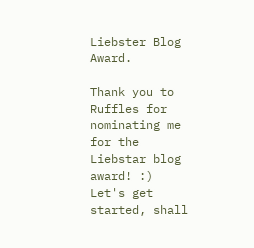Liebster Blog Award.

Thank you to Ruffles for nominating me for the Liebstar blog award! :) Let's get started, shall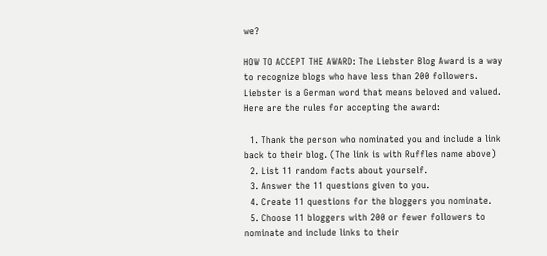we?

HOW TO ACCEPT THE AWARD: The Liebster Blog Award is a way to recognize blogs who have less than 200 followers. Liebster is a German word that means beloved and valued.  Here are the rules for accepting the award:

  1. Thank the person who nominated you and include a link back to their blog. (The link is with Ruffles name above)
  2. List 11 random facts about yourself.
  3. Answer the 11 questions given to you.
  4. Create 11 questions for the bloggers you nominate.
  5. Choose 11 bloggers with 200 or fewer followers to nominate and include links to their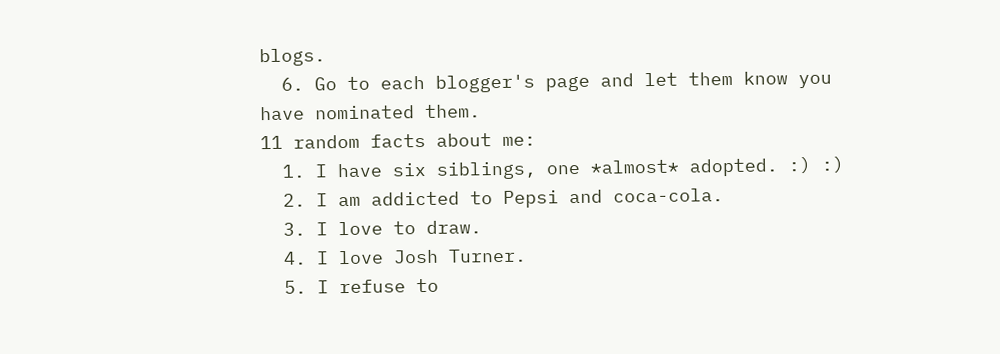blogs.
  6. Go to each blogger's page and let them know you have nominated them.
11 random facts about me:
  1. I have six siblings, one *almost* adopted. :) :)
  2. I am addicted to Pepsi and coca-cola.
  3. I love to draw.
  4. I love Josh Turner.
  5. I refuse to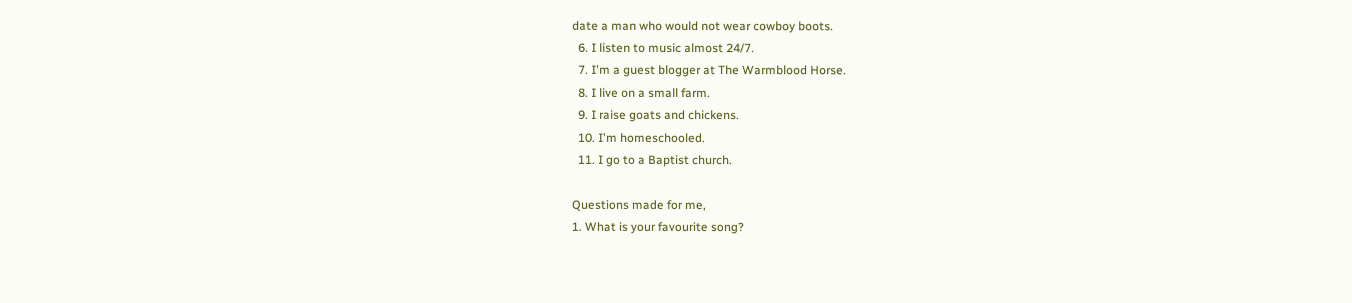date a man who would not wear cowboy boots.
  6. I listen to music almost 24/7.
  7. I'm a guest blogger at The Warmblood Horse.
  8. I live on a small farm.
  9. I raise goats and chickens.
  10. I'm homeschooled.
  11. I go to a Baptist church.

Questions made for me,
1. What is your favourite song?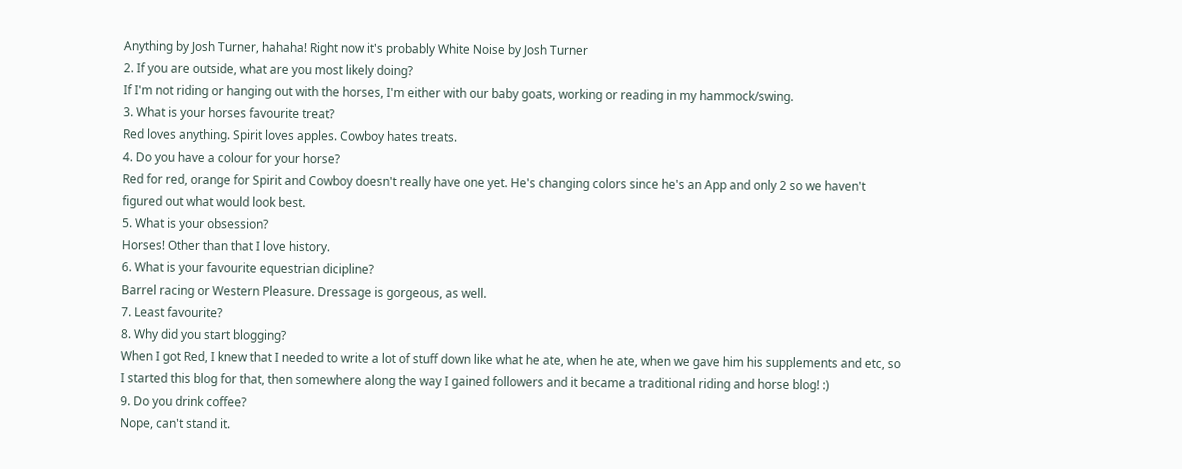Anything by Josh Turner, hahaha! Right now it's probably White Noise by Josh Turner
2. If you are outside, what are you most likely doing?
If I'm not riding or hanging out with the horses, I'm either with our baby goats, working or reading in my hammock/swing.
3. What is your horses favourite treat?
Red loves anything. Spirit loves apples. Cowboy hates treats.
4. Do you have a colour for your horse?
Red for red, orange for Spirit and Cowboy doesn't really have one yet. He's changing colors since he's an App and only 2 so we haven't figured out what would look best.
5. What is your obsession?
Horses! Other than that I love history.
6. What is your favourite equestrian dicipline?
Barrel racing or Western Pleasure. Dressage is gorgeous, as well.
7. Least favourite?
8. Why did you start blogging?
When I got Red, I knew that I needed to write a lot of stuff down like what he ate, when he ate, when we gave him his supplements and etc, so I started this blog for that, then somewhere along the way I gained followers and it became a traditional riding and horse blog! :)
9. Do you drink coffee?
Nope, can't stand it.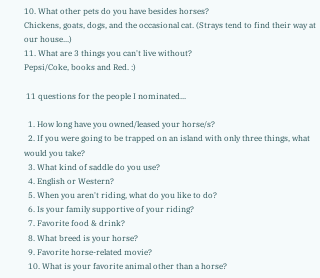10. What other pets do you have besides horses?
Chickens, goats, dogs, and the occasional cat. (Strays tend to find their way at our house...)
11. What are 3 things you can't live without?
Pepsi/Coke, books and Red. :)

 11 questions for the people I nominated...

  1. How long have you owned/leased your horse/s?
  2. If you were going to be trapped on an island with only three things, what would you take?
  3. What kind of saddle do you use?
  4. English or Western?
  5. When you aren't riding, what do you like to do?
  6. Is your family supportive of your riding?
  7. Favorite food & drink?
  8. What breed is your horse?
  9. Favorite horse-related movie?
  10. What is your favorite animal other than a horse?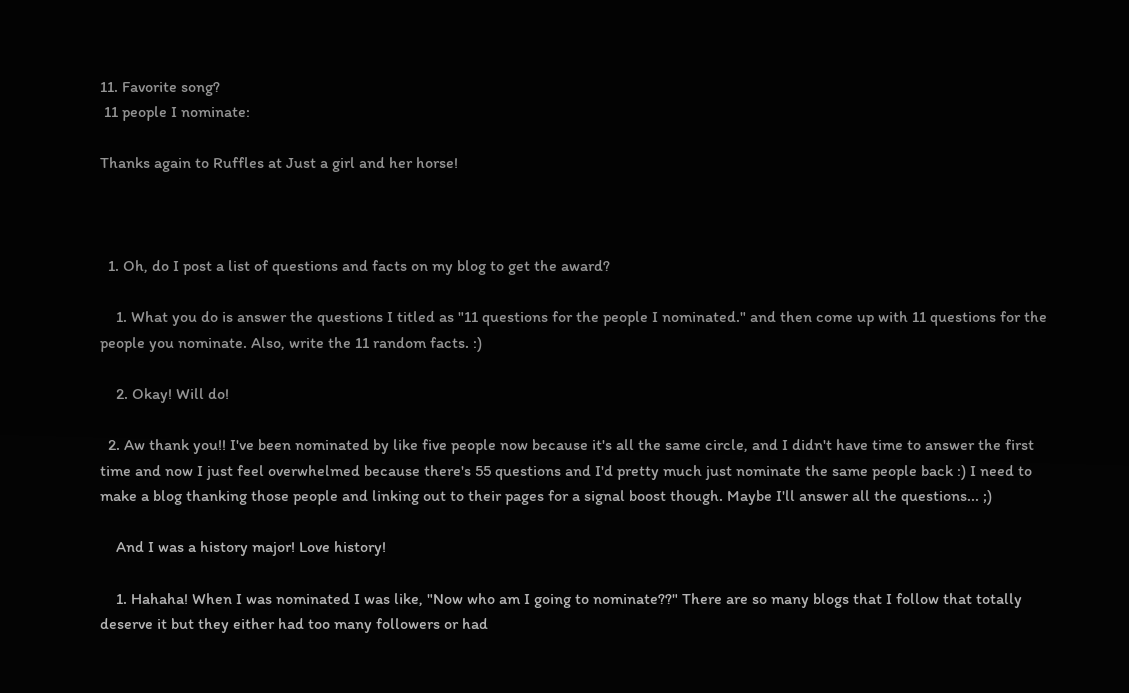11. Favorite song?
 11 people I nominate:

Thanks again to Ruffles at Just a girl and her horse!



  1. Oh, do I post a list of questions and facts on my blog to get the award?

    1. What you do is answer the questions I titled as "11 questions for the people I nominated." and then come up with 11 questions for the people you nominate. Also, write the 11 random facts. :)

    2. Okay! Will do!

  2. Aw thank you!! I've been nominated by like five people now because it's all the same circle, and I didn't have time to answer the first time and now I just feel overwhelmed because there's 55 questions and I'd pretty much just nominate the same people back :) I need to make a blog thanking those people and linking out to their pages for a signal boost though. Maybe I'll answer all the questions... ;)

    And I was a history major! Love history!

    1. Hahaha! When I was nominated I was like, "Now who am I going to nominate??" There are so many blogs that I follow that totally deserve it but they either had too many followers or had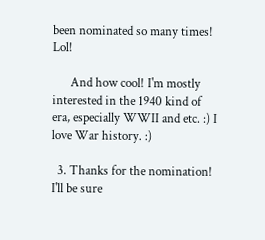been nominated so many times! Lol!

      And how cool! I'm mostly interested in the 1940 kind of era, especially WWII and etc. :) I love War history. :)

  3. Thanks for the nomination! I'll be sure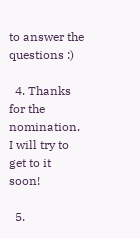to answer the questions :)

  4. Thanks for the nomination. I will try to get to it soon!

  5.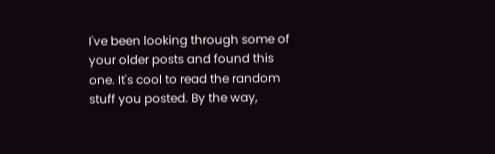I've been looking through some of your older posts and found this one. It's cool to read the random stuff you posted. By the way,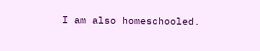I am also homeschooled.